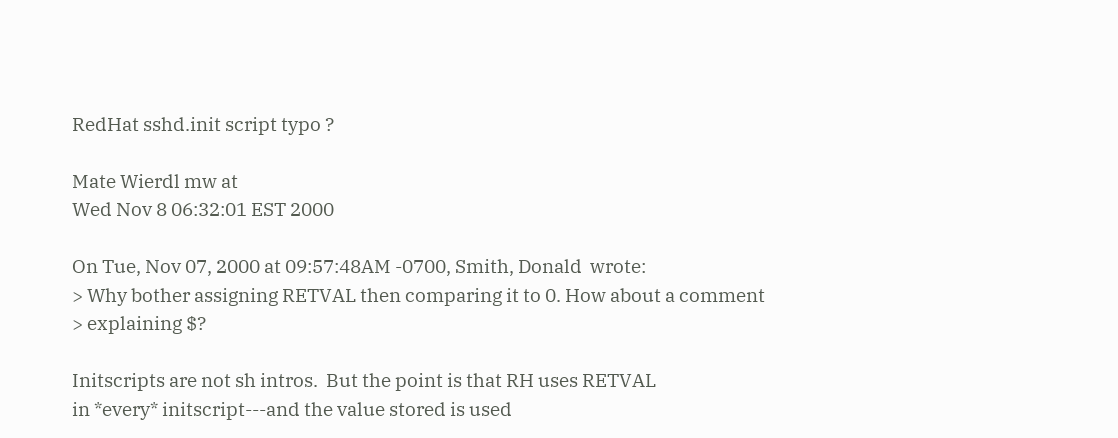RedHat sshd.init script typo ?

Mate Wierdl mw at
Wed Nov 8 06:32:01 EST 2000

On Tue, Nov 07, 2000 at 09:57:48AM -0700, Smith, Donald  wrote:
> Why bother assigning RETVAL then comparing it to 0. How about a comment
> explaining $?

Initscripts are not sh intros.  But the point is that RH uses RETVAL
in *every* initscript---and the value stored is used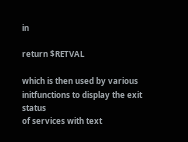in

return $RETVAL

which is then used by various initfunctions to display the exit status
of services with text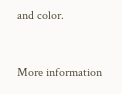and color.


More information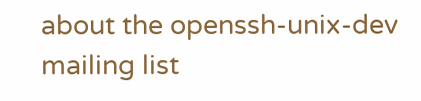about the openssh-unix-dev mailing list